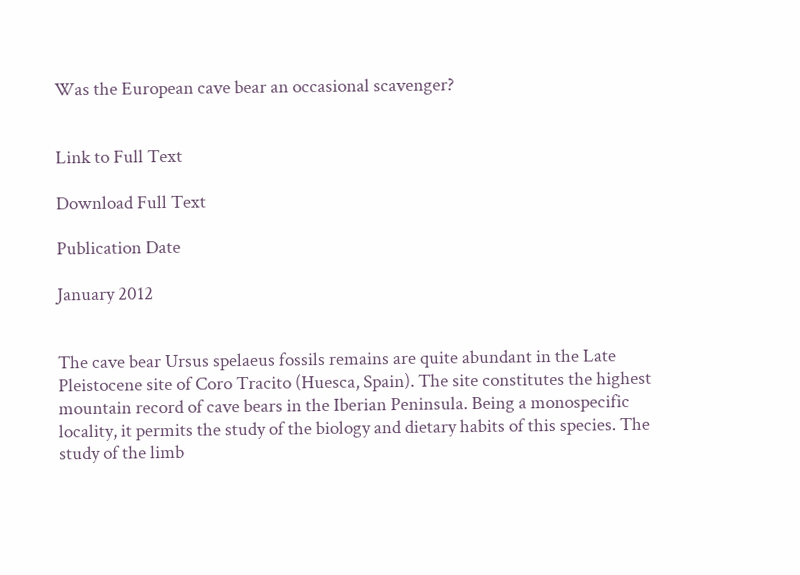Was the European cave bear an occasional scavenger?


Link to Full Text

Download Full Text

Publication Date

January 2012


The cave bear Ursus spelaeus fossils remains are quite abundant in the Late Pleistocene site of Coro Tracito (Huesca, Spain). The site constitutes the highest mountain record of cave bears in the Iberian Peninsula. Being a monospecific locality, it permits the study of the biology and dietary habits of this species. The study of the limb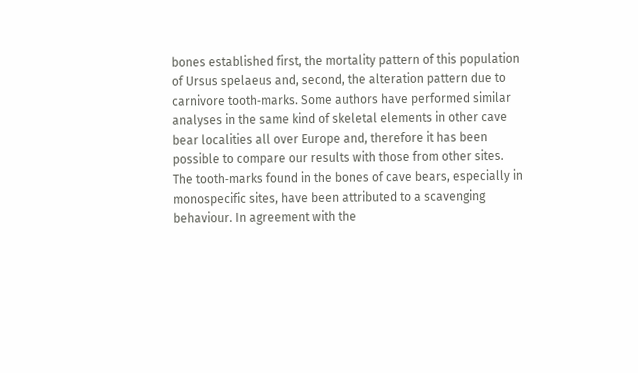bones established first, the mortality pattern of this population of Ursus spelaeus and, second, the alteration pattern due to carnivore tooth‐marks. Some authors have performed similar analyses in the same kind of skeletal elements in other cave bear localities all over Europe and, therefore it has been possible to compare our results with those from other sites. The tooth‐marks found in the bones of cave bears, especially in monospecific sites, have been attributed to a scavenging behaviour. In agreement with the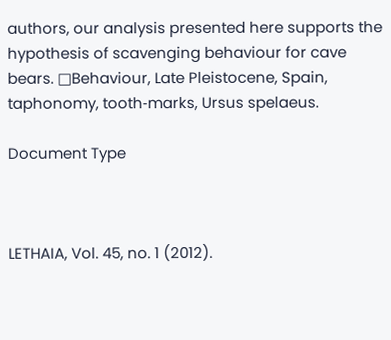authors, our analysis presented here supports the hypothesis of scavenging behaviour for cave bears. □Behaviour, Late Pleistocene, Spain, taphonomy, tooth‐marks, Ursus spelaeus.

Document Type



LETHAIA, Vol. 45, no. 1 (2012).